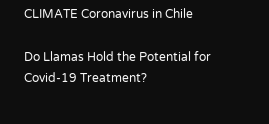CLIMATE Coronavirus in Chile

Do Llamas Hold the Potential for Covid-19 Treatment?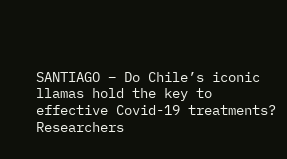SANTIAGO – Do Chile’s iconic llamas hold the key to effective Covid-19 treatments? Researchers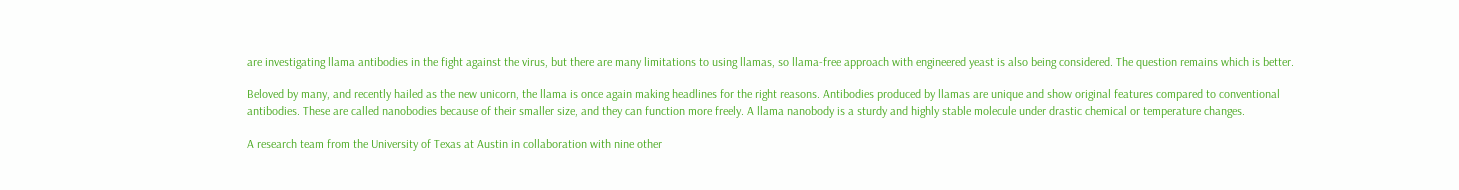are investigating llama antibodies in the fight against the virus, but there are many limitations to using llamas, so llama-free approach with engineered yeast is also being considered. The question remains which is better.

Beloved by many, and recently hailed as the new unicorn, the llama is once again making headlines for the right reasons. Antibodies produced by llamas are unique and show original features compared to conventional antibodies. These are called nanobodies because of their smaller size, and they can function more freely. A llama nanobody is a sturdy and highly stable molecule under drastic chemical or temperature changes.

A research team from the University of Texas at Austin in collaboration with nine other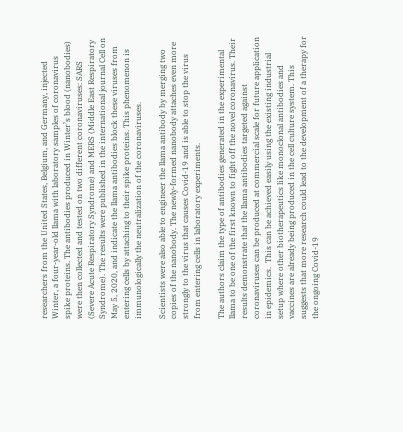researchers from the United States, Belgium, and Germany, injected Winter, a four-year-old llama with laboratory samples of coronavirus spike proteins. The antibodies produced in Winter’s blood (nanobodies) were then collected and tested on two different coronaviruses: SARS (Severe Acute Respiratory Syndrome) and MERS (Middle East Respiratory Syndrome). The results were published in the international journal Cell on May 5, 2020, and indicate the llama antibodies block these viruses from entering cells by attaching to their spike proteins. This phenomenon is immunologically the neutralization of the coronaviruses.

Scientists were also able to engineer the llama antibody by merging two copies of the nanobody. The newly-formed nanobody attaches even more strongly to the virus that causes Covid-19 and is able to stop the virus from entering cells in laboratory experiments.

The authors claim the type of antibodies generated in the experimental llama to be one of the first known to fight off the novel coronavirus. Their results demonstrate that the llama antibodies targeted against coronaviruses can be produced at commercial scale for future application in epidemics.  This can be achieved easily using the existing industrial setup where other biotherapeutics like monoclonal antibodies and vaccines are already being produced in the cell culture system. This suggests that more research could lead to the development of a therapy for the ongoing Covid-19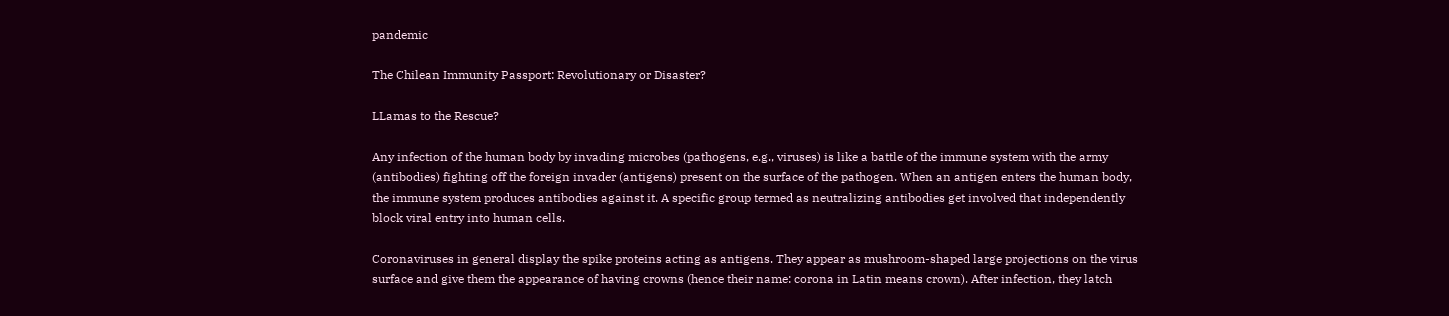pandemic

The Chilean Immunity Passport: Revolutionary or Disaster?

LLamas to the Rescue?

Any infection of the human body by invading microbes (pathogens, e.g., viruses) is like a battle of the immune system with the army (antibodies) fighting off the foreign invader (antigens) present on the surface of the pathogen. When an antigen enters the human body, the immune system produces antibodies against it. A specific group termed as neutralizing antibodies get involved that independently block viral entry into human cells.

Coronaviruses in general display the spike proteins acting as antigens. They appear as mushroom-shaped large projections on the virus surface and give them the appearance of having crowns (hence their name: corona in Latin means crown). After infection, they latch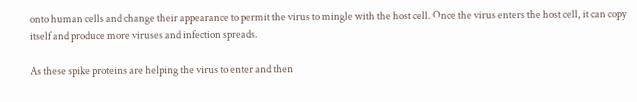onto human cells and change their appearance to permit the virus to mingle with the host cell. Once the virus enters the host cell, it can copy itself and produce more viruses and infection spreads.

As these spike proteins are helping the virus to enter and then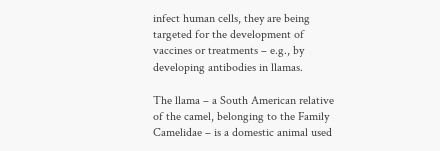infect human cells, they are being targeted for the development of vaccines or treatments – e.g., by developing antibodies in llamas.

The llama – a South American relative of the camel, belonging to the Family Camelidae – is a domestic animal used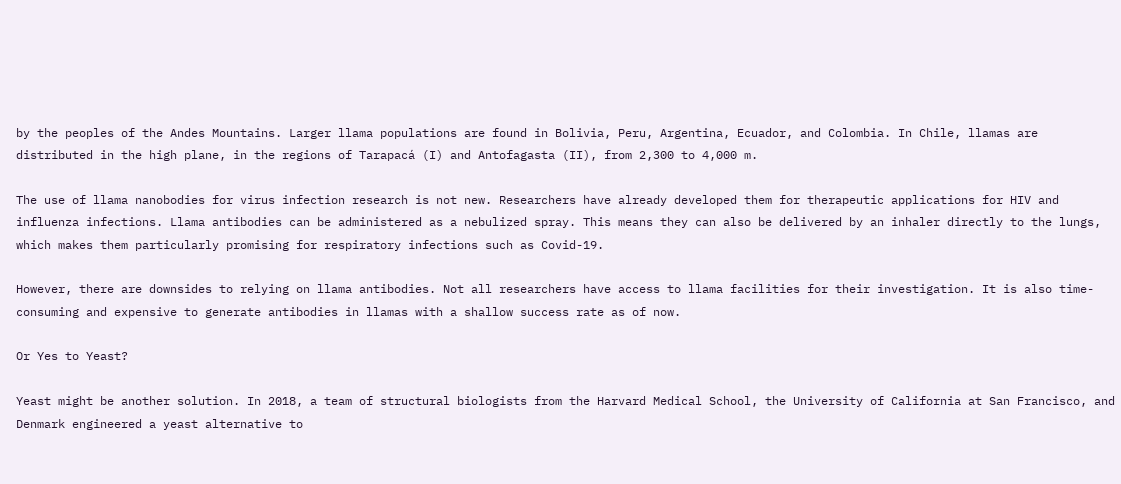by the peoples of the Andes Mountains. Larger llama populations are found in Bolivia, Peru, Argentina, Ecuador, and Colombia. In Chile, llamas are distributed in the high plane, in the regions of Tarapacá (I) and Antofagasta (II), from 2,300 to 4,000 m.

The use of llama nanobodies for virus infection research is not new. Researchers have already developed them for therapeutic applications for HIV and influenza infections. Llama antibodies can be administered as a nebulized spray. This means they can also be delivered by an inhaler directly to the lungs, which makes them particularly promising for respiratory infections such as Covid-19.

However, there are downsides to relying on llama antibodies. Not all researchers have access to llama facilities for their investigation. It is also time-consuming and expensive to generate antibodies in llamas with a shallow success rate as of now.

Or Yes to Yeast?

Yeast might be another solution. In 2018, a team of structural biologists from the Harvard Medical School, the University of California at San Francisco, and Denmark engineered a yeast alternative to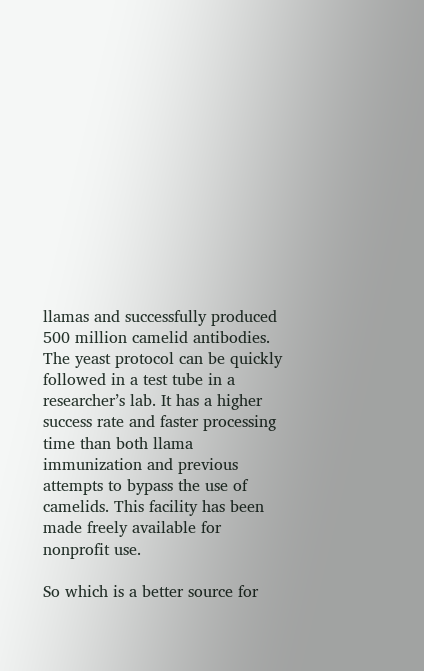llamas and successfully produced 500 million camelid antibodies. The yeast protocol can be quickly followed in a test tube in a researcher’s lab. It has a higher success rate and faster processing time than both llama immunization and previous attempts to bypass the use of camelids. This facility has been made freely available for nonprofit use.

So which is a better source for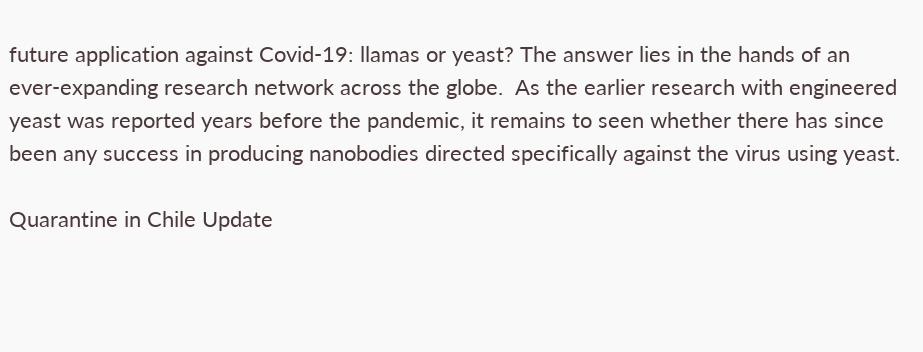future application against Covid-19: llamas or yeast? The answer lies in the hands of an ever-expanding research network across the globe.  As the earlier research with engineered yeast was reported years before the pandemic, it remains to seen whether there has since been any success in producing nanobodies directed specifically against the virus using yeast.

Quarantine in Chile Update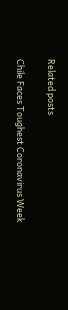Related posts

Chile Faces Toughest Coronavirus Week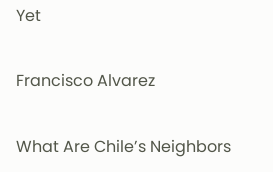Yet

Francisco Alvarez

What Are Chile’s Neighbors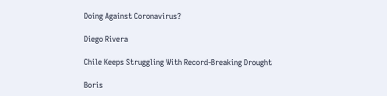Doing Against Coronavirus?

Diego Rivera

Chile Keeps Struggling With Record-Breaking Drought

Boris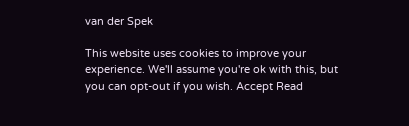van der Spek

This website uses cookies to improve your experience. We'll assume you're ok with this, but you can opt-out if you wish. Accept Read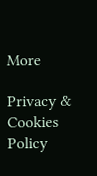More

Privacy & Cookies Policy